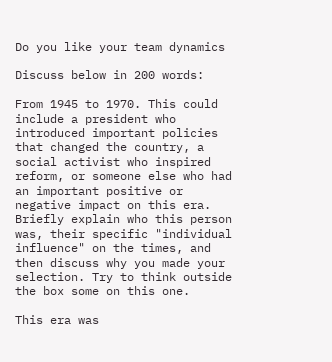Do you like your team dynamics

Discuss below in 200 words:

From 1945 to 1970. This could include a president who introduced important policies that changed the country, a social activist who inspired reform, or someone else who had an important positive or negative impact on this era. Briefly explain who this person was, their specific "individual influence" on the times, and then discuss why you made your selection. Try to think outside the box some on this one.

This era was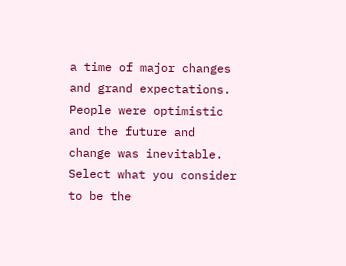a time of major changes and grand expectations. People were optimistic and the future and change was inevitable. Select what you consider to be the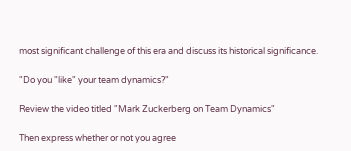most significant challenge of this era and discuss its historical significance.

"Do you "like" your team dynamics?"

Review the video titled "Mark Zuckerberg on Team Dynamics"

Then express whether or not you agree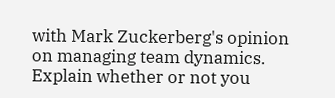with Mark Zuckerberg's opinion on managing team dynamics. Explain whether or not you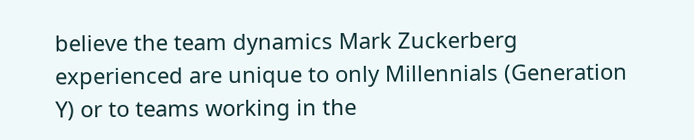believe the team dynamics Mark Zuckerberg experienced are unique to only Millennials (Generation Y) or to teams working in the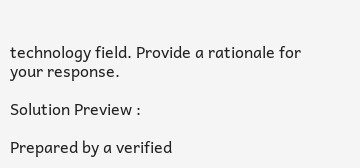technology field. Provide a rationale for your response.

Solution Preview :

Prepared by a verified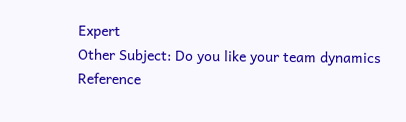Expert
Other Subject: Do you like your team dynamics
Reference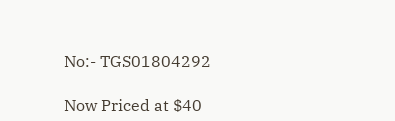No:- TGS01804292

Now Priced at $40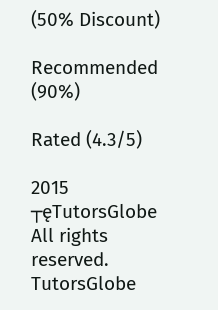(50% Discount)

Recommended (90%)

Rated (4.3/5)

2015 ┬ęTutorsGlobe All rights reserved. TutorsGlobe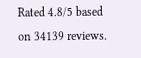Rated 4.8/5 based on 34139 reviews.